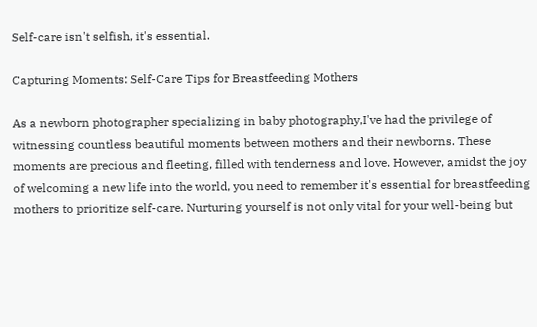Self-care isn't selfish, it's essential.

Capturing Moments: Self-Care Tips for Breastfeeding Mothers

As a newborn photographer specializing in baby photography,I've had the privilege of witnessing countless beautiful moments between mothers and their newborns. These moments are precious and fleeting, filled with tenderness and love. However, amidst the joy of welcoming a new life into the world, you need to remember it's essential for breastfeeding mothers to prioritize self-care. Nurturing yourself is not only vital for your well-being but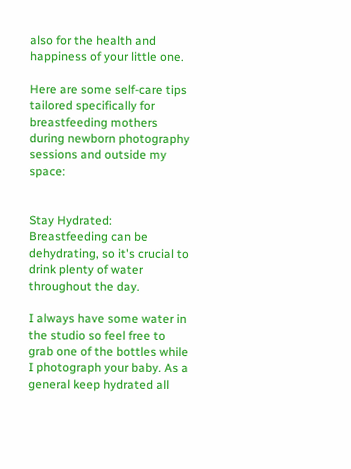also for the health and happiness of your little one.

Here are some self-care tips tailored specifically for breastfeeding mothers during newborn photography sessions and outside my space:


Stay Hydrated: Breastfeeding can be dehydrating, so it's crucial to drink plenty of water throughout the day.

I always have some water in the studio so feel free to grab one of the bottles while I photograph your baby. As a general keep hydrated all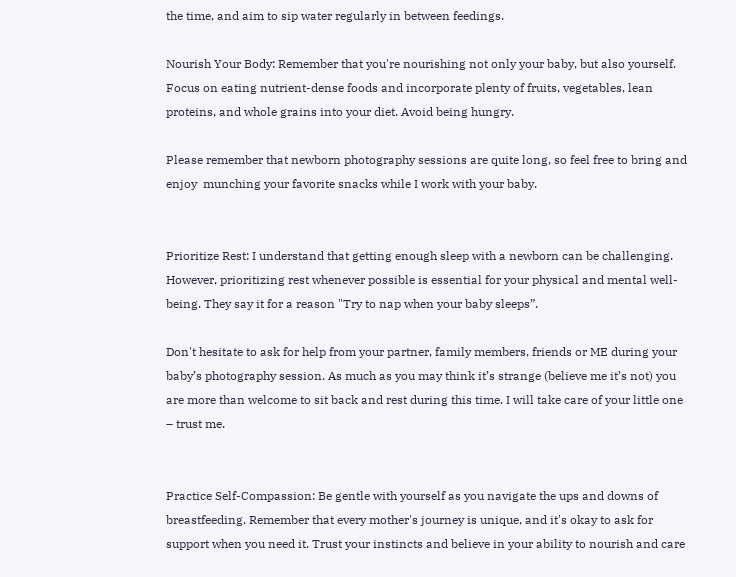the time, and aim to sip water regularly in between feedings.

Nourish Your Body: Remember that you're nourishing not only your baby, but also yourself. Focus on eating nutrient-dense foods and incorporate plenty of fruits, vegetables, lean proteins, and whole grains into your diet. Avoid being hungry.

Please remember that newborn photography sessions are quite long, so feel free to bring and enjoy  munching your favorite snacks while I work with your baby.


Prioritize Rest: I understand that getting enough sleep with a newborn can be challenging. However, prioritizing rest whenever possible is essential for your physical and mental well-being. They say it for a reason "Try to nap when your baby sleeps”.

Don't hesitate to ask for help from your partner, family members, friends or ME during your baby’s photography session. As much as you may think it’s strange (believe me it’s not) you are more than welcome to sit back and rest during this time. I will take care of your little one – trust me.


Practice Self-Compassion: Be gentle with yourself as you navigate the ups and downs of breastfeeding. Remember that every mother's journey is unique, and it's okay to ask for support when you need it. Trust your instincts and believe in your ability to nourish and care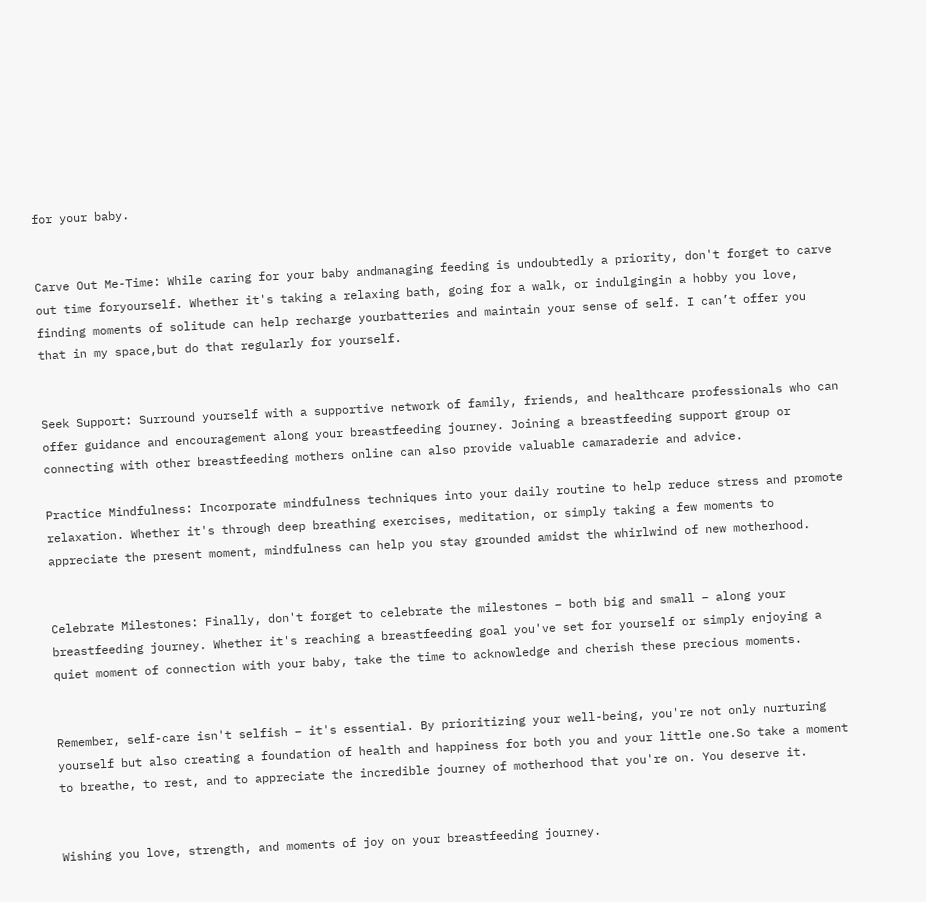for your baby.


Carve Out Me-Time: While caring for your baby andmanaging feeding is undoubtedly a priority, don't forget to carve out time foryourself. Whether it's taking a relaxing bath, going for a walk, or indulgingin a hobby you love, finding moments of solitude can help recharge yourbatteries and maintain your sense of self. I can’t offer you that in my space,but do that regularly for yourself.


Seek Support: Surround yourself with a supportive network of family, friends, and healthcare professionals who can offer guidance and encouragement along your breastfeeding journey. Joining a breastfeeding support group or connecting with other breastfeeding mothers online can also provide valuable camaraderie and advice.

Practice Mindfulness: Incorporate mindfulness techniques into your daily routine to help reduce stress and promote relaxation. Whether it's through deep breathing exercises, meditation, or simply taking a few moments to appreciate the present moment, mindfulness can help you stay grounded amidst the whirlwind of new motherhood.


Celebrate Milestones: Finally, don't forget to celebrate the milestones – both big and small – along your breastfeeding journey. Whether it's reaching a breastfeeding goal you've set for yourself or simply enjoying a quiet moment of connection with your baby, take the time to acknowledge and cherish these precious moments.


Remember, self-care isn't selfish – it's essential. By prioritizing your well-being, you're not only nurturing yourself but also creating a foundation of health and happiness for both you and your little one.So take a moment to breathe, to rest, and to appreciate the incredible journey of motherhood that you're on. You deserve it.


Wishing you love, strength, and moments of joy on your breastfeeding journey.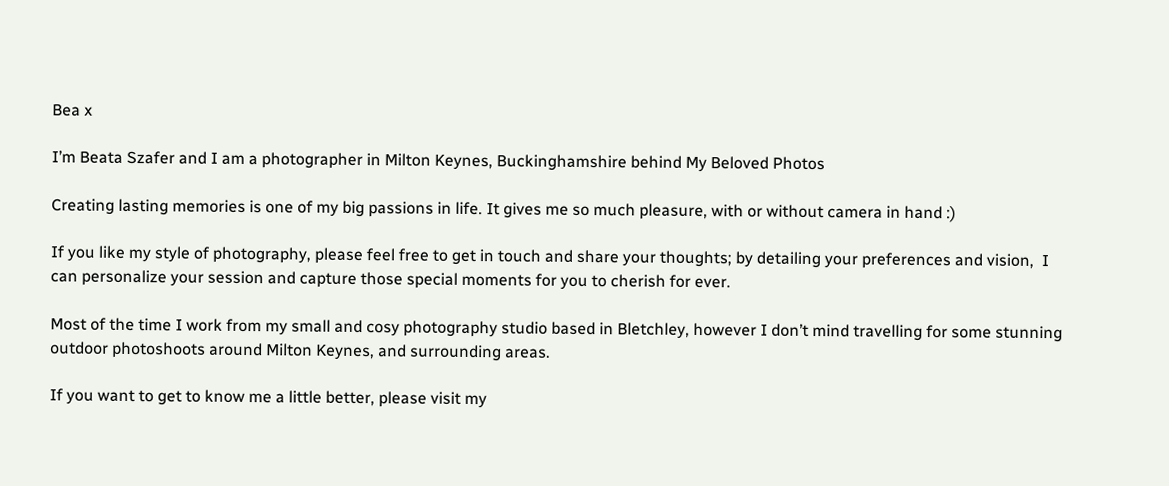Bea x

I’m Beata Szafer and I am a photographer in Milton Keynes, Buckinghamshire behind My Beloved Photos

Creating lasting memories is one of my big passions in life. It gives me so much pleasure, with or without camera in hand :)

If you like my style of photography, please feel free to get in touch and share your thoughts; by detailing your preferences and vision,  I can personalize your session and capture those special moments for you to cherish for ever.

Most of the time I work from my small and cosy photography studio based in Bletchley, however I don’t mind travelling for some stunning outdoor photoshoots around Milton Keynes, and surrounding areas.

If you want to get to know me a little better, please visit my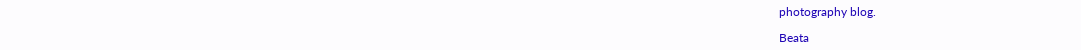photography blog.

Beata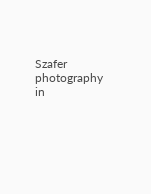Szafer photography in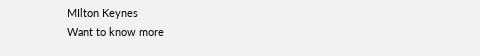MIlton Keynes
Want to know more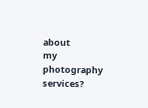about
my photography services?